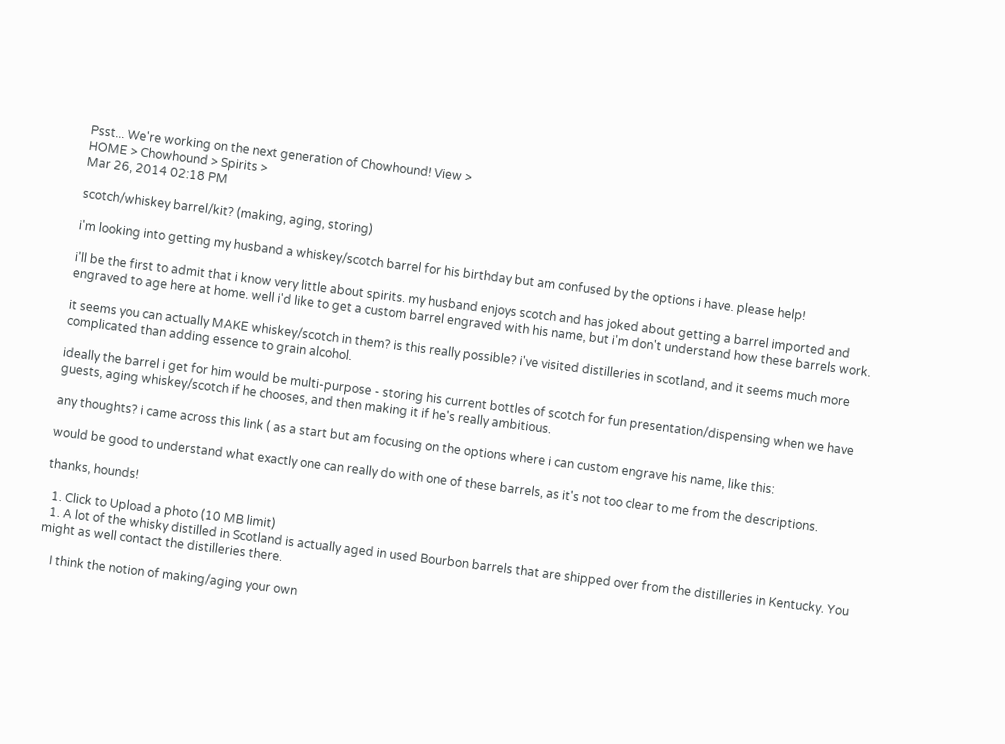Psst... We're working on the next generation of Chowhound! View >
HOME > Chowhound > Spirits >
Mar 26, 2014 02:18 PM

scotch/whiskey barrel/kit? (making, aging, storing)

i'm looking into getting my husband a whiskey/scotch barrel for his birthday but am confused by the options i have. please help!

i'll be the first to admit that i know very little about spirits. my husband enjoys scotch and has joked about getting a barrel imported and engraved to age here at home. well i'd like to get a custom barrel engraved with his name, but i'm don't understand how these barrels work.

it seems you can actually MAKE whiskey/scotch in them? is this really possible? i've visited distilleries in scotland, and it seems much more complicated than adding essence to grain alcohol.

ideally the barrel i get for him would be multi-purpose - storing his current bottles of scotch for fun presentation/dispensing when we have guests, aging whiskey/scotch if he chooses, and then making it if he's really ambitious.

any thoughts? i came across this link ( as a start but am focusing on the options where i can custom engrave his name, like this:

would be good to understand what exactly one can really do with one of these barrels, as it's not too clear to me from the descriptions.

thanks, hounds!

  1. Click to Upload a photo (10 MB limit)
  1. A lot of the whisky distilled in Scotland is actually aged in used Bourbon barrels that are shipped over from the distilleries in Kentucky. You might as well contact the distilleries there.

    I think the notion of making/aging your own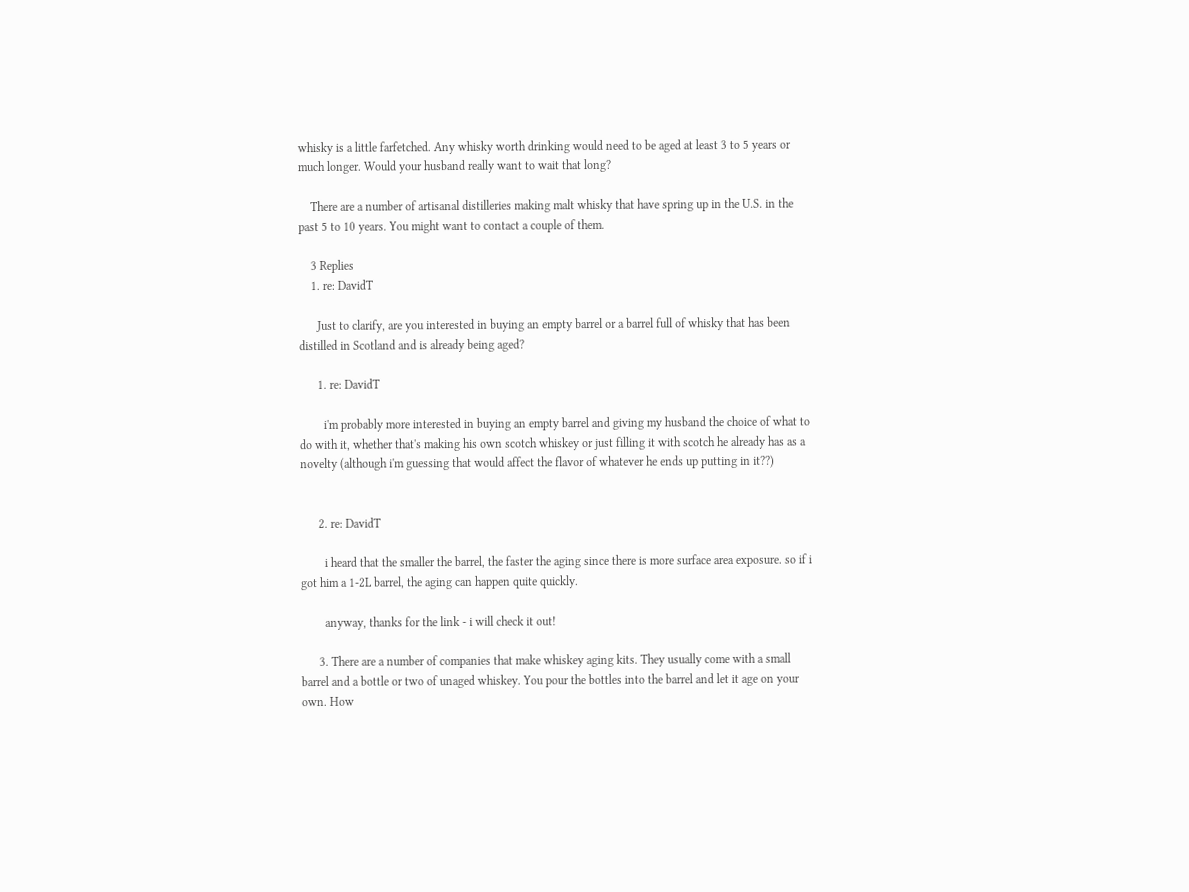whisky is a little farfetched. Any whisky worth drinking would need to be aged at least 3 to 5 years or much longer. Would your husband really want to wait that long?

    There are a number of artisanal distilleries making malt whisky that have spring up in the U.S. in the past 5 to 10 years. You might want to contact a couple of them.

    3 Replies
    1. re: DavidT

      Just to clarify, are you interested in buying an empty barrel or a barrel full of whisky that has been distilled in Scotland and is already being aged?

      1. re: DavidT

        i'm probably more interested in buying an empty barrel and giving my husband the choice of what to do with it, whether that's making his own scotch whiskey or just filling it with scotch he already has as a novelty (although i'm guessing that would affect the flavor of whatever he ends up putting in it??)


      2. re: DavidT

        i heard that the smaller the barrel, the faster the aging since there is more surface area exposure. so if i got him a 1-2L barrel, the aging can happen quite quickly.

        anyway, thanks for the link - i will check it out!

      3. There are a number of companies that make whiskey aging kits. They usually come with a small barrel and a bottle or two of unaged whiskey. You pour the bottles into the barrel and let it age on your own. How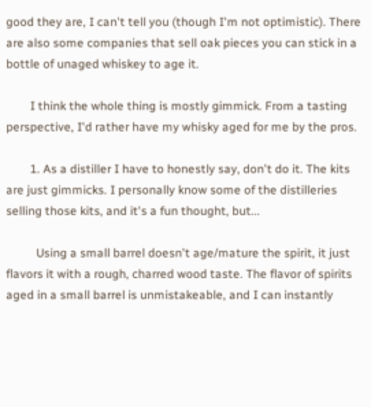good they are, I can't tell you (though I'm not optimistic). There are also some companies that sell oak pieces you can stick in a bottle of unaged whiskey to age it.

        I think the whole thing is mostly gimmick. From a tasting perspective, I'd rather have my whisky aged for me by the pros.

        1. As a distiller I have to honestly say, don't do it. The kits are just gimmicks. I personally know some of the distilleries selling those kits, and it's a fun thought, but...

          Using a small barrel doesn't age/mature the spirit, it just flavors it with a rough, charred wood taste. The flavor of spirits aged in a small barrel is unmistakeable, and I can instantly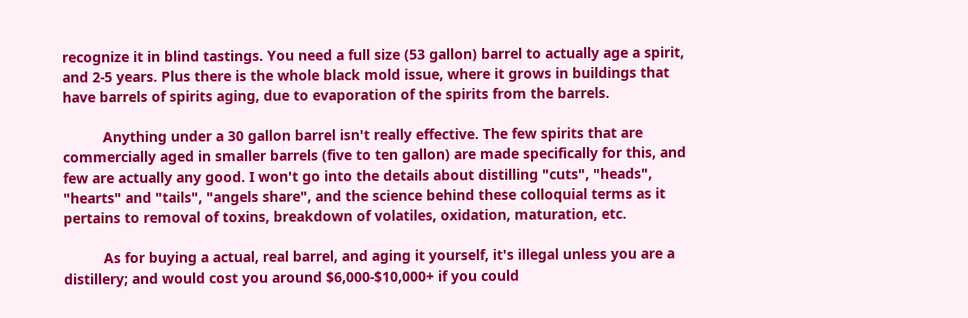recognize it in blind tastings. You need a full size (53 gallon) barrel to actually age a spirit, and 2-5 years. Plus there is the whole black mold issue, where it grows in buildings that have barrels of spirits aging, due to evaporation of the spirits from the barrels.

          Anything under a 30 gallon barrel isn't really effective. The few spirits that are commercially aged in smaller barrels (five to ten gallon) are made specifically for this, and few are actually any good. I won't go into the details about distilling "cuts", "heads", "hearts" and "tails", "angels share", and the science behind these colloquial terms as it pertains to removal of toxins, breakdown of volatiles, oxidation, maturation, etc.

          As for buying a actual, real barrel, and aging it yourself, it's illegal unless you are a distillery; and would cost you around $6,000-$10,000+ if you could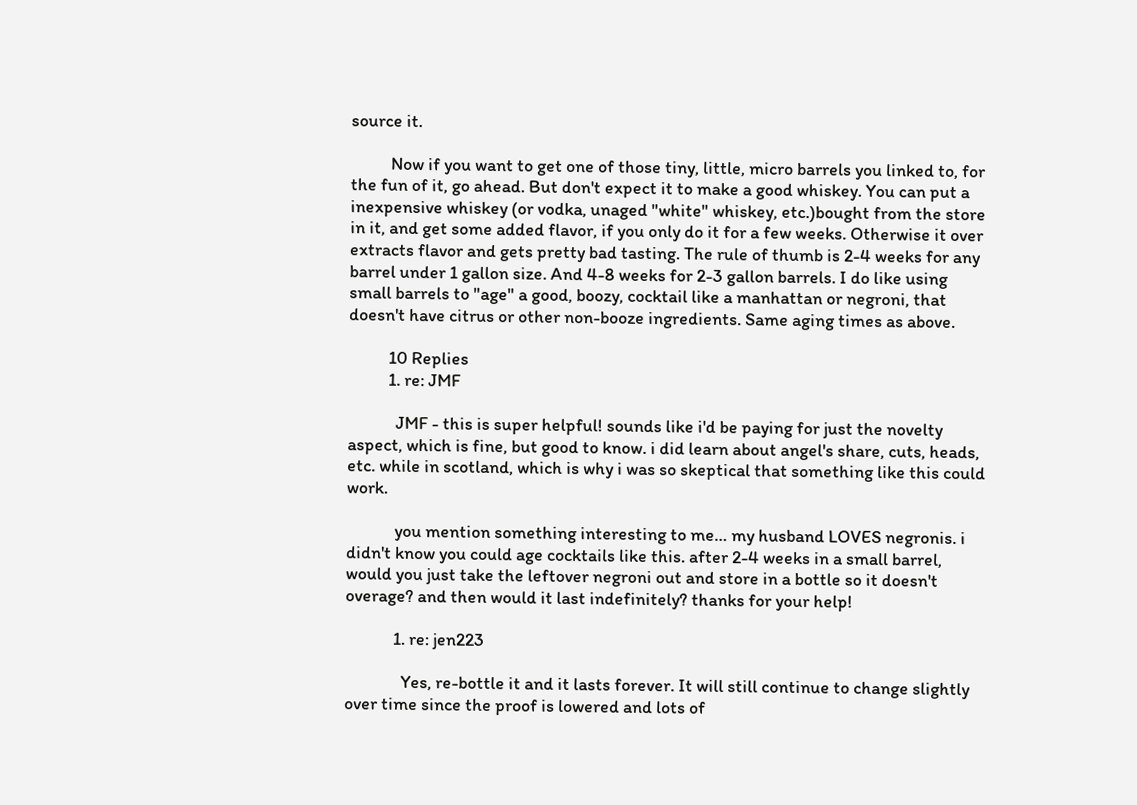source it.

          Now if you want to get one of those tiny, little, micro barrels you linked to, for the fun of it, go ahead. But don't expect it to make a good whiskey. You can put a inexpensive whiskey (or vodka, unaged "white" whiskey, etc.)bought from the store in it, and get some added flavor, if you only do it for a few weeks. Otherwise it over extracts flavor and gets pretty bad tasting. The rule of thumb is 2-4 weeks for any barrel under 1 gallon size. And 4-8 weeks for 2-3 gallon barrels. I do like using small barrels to "age" a good, boozy, cocktail like a manhattan or negroni, that doesn't have citrus or other non-booze ingredients. Same aging times as above.

          10 Replies
          1. re: JMF

            JMF - this is super helpful! sounds like i'd be paying for just the novelty aspect, which is fine, but good to know. i did learn about angel's share, cuts, heads, etc. while in scotland, which is why i was so skeptical that something like this could work.

            you mention something interesting to me… my husband LOVES negronis. i didn't know you could age cocktails like this. after 2-4 weeks in a small barrel, would you just take the leftover negroni out and store in a bottle so it doesn't overage? and then would it last indefinitely? thanks for your help!

            1. re: jen223

              Yes, re-bottle it and it lasts forever. It will still continue to change slightly over time since the proof is lowered and lots of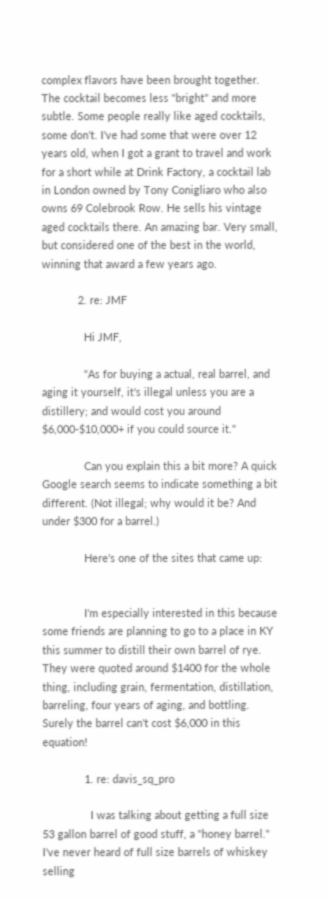complex flavors have been brought together. The cocktail becomes less "bright" and more subtle. Some people really like aged cocktails, some don't. I've had some that were over 12 years old, when I got a grant to travel and work for a short while at Drink Factory, a cocktail lab in London owned by Tony Conigliaro who also owns 69 Colebrook Row. He sells his vintage aged cocktails there. An amazing bar. Very small, but considered one of the best in the world, winning that award a few years ago.

            2. re: JMF

              Hi JMF,

              "As for buying a actual, real barrel, and aging it yourself, it's illegal unless you are a distillery; and would cost you around $6,000-$10,000+ if you could source it."

              Can you explain this a bit more? A quick Google search seems to indicate something a bit different. (Not illegal; why would it be? And under $300 for a barrel.)

              Here's one of the sites that came up:


              I'm especially interested in this because some friends are planning to go to a place in KY this summer to distill their own barrel of rye. They were quoted around $1400 for the whole thing, including grain, fermentation, distillation, barreling, four years of aging, and bottling. Surely the barrel can't cost $6,000 in this equation!

              1. re: davis_sq_pro

                I was talking about getting a full size 53 gallon barrel of good stuff, a "honey barrel." I've never heard of full size barrels of whiskey selling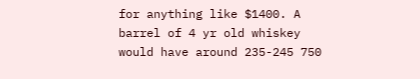for anything like $1400. A barrel of 4 yr old whiskey would have around 235-245 750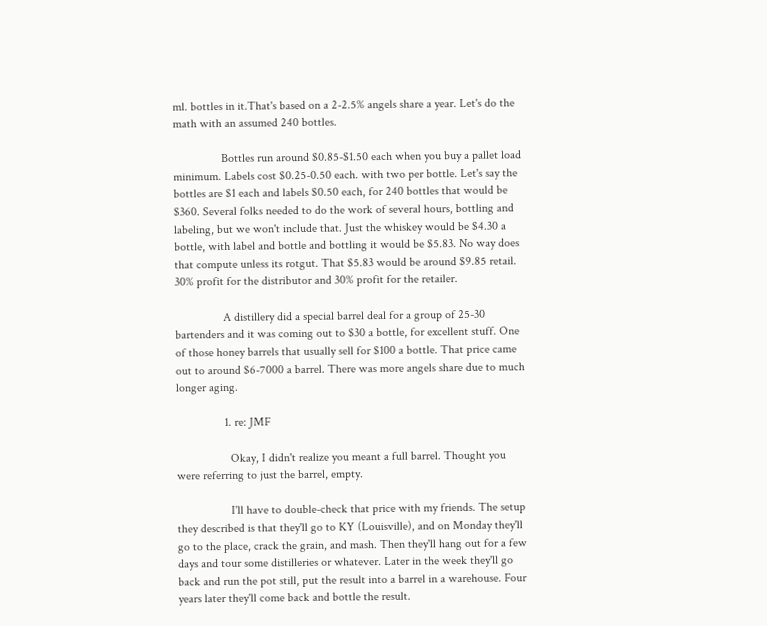ml. bottles in it.That's based on a 2-2.5% angels share a year. Let's do the math with an assumed 240 bottles.

                Bottles run around $0.85-$1.50 each when you buy a pallet load minimum. Labels cost $0.25-0.50 each. with two per bottle. Let's say the bottles are $1 each and labels $0.50 each, for 240 bottles that would be $360. Several folks needed to do the work of several hours, bottling and labeling, but we won't include that. Just the whiskey would be $4.30 a bottle, with label and bottle and bottling it would be $5.83. No way does that compute unless its rotgut. That $5.83 would be around $9.85 retail. 30% profit for the distributor and 30% profit for the retailer.

                A distillery did a special barrel deal for a group of 25-30 bartenders and it was coming out to $30 a bottle, for excellent stuff. One of those honey barrels that usually sell for $100 a bottle. That price came out to around $6-7000 a barrel. There was more angels share due to much longer aging.

                1. re: JMF

                  Okay, I didn't realize you meant a full barrel. Thought you were referring to just the barrel, empty.

                  I'll have to double-check that price with my friends. The setup they described is that they'll go to KY (Louisville), and on Monday they'll go to the place, crack the grain, and mash. Then they'll hang out for a few days and tour some distilleries or whatever. Later in the week they'll go back and run the pot still, put the result into a barrel in a warehouse. Four years later they'll come back and bottle the result.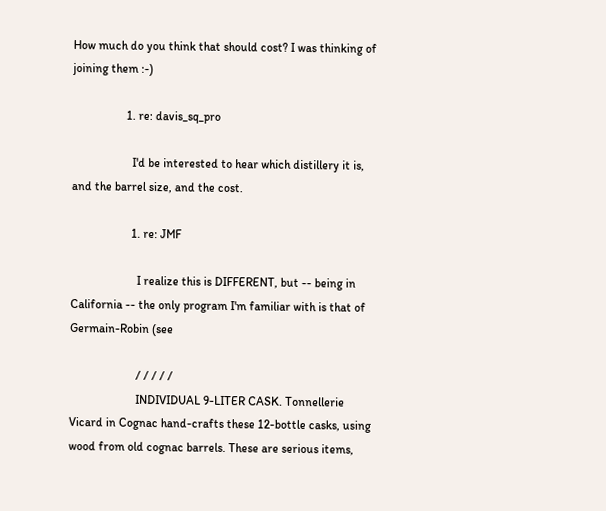How much do you think that should cost? I was thinking of joining them :-)

                  1. re: davis_sq_pro

                    I'd be interested to hear which distillery it is, and the barrel size, and the cost.

                    1. re: JMF

                      I realize this is DIFFERENT, but -- being in California -- the only program I'm familiar with is that of Germain-Robin (see

                      / / / / /
                      INDIVIDUAL 9-LITER CASK. Tonnellerie Vicard in Cognac hand-crafts these 12-bottle casks, using wood from old cognac barrels. These are serious items,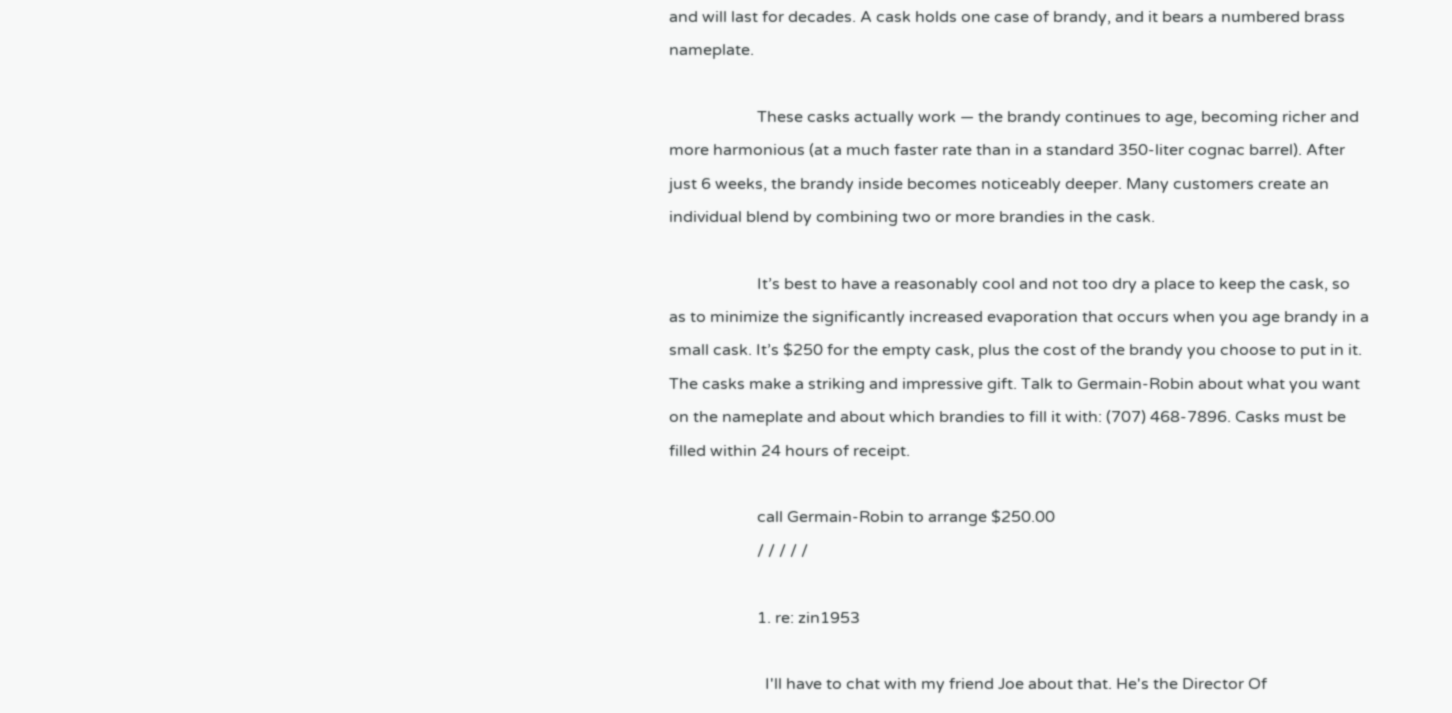and will last for decades. A cask holds one case of brandy, and it bears a numbered brass nameplate.

                      These casks actually work — the brandy continues to age, becoming richer and more harmonious (at a much faster rate than in a standard 350-liter cognac barrel). After just 6 weeks, the brandy inside becomes noticeably deeper. Many customers create an individual blend by combining two or more brandies in the cask.

                      It’s best to have a reasonably cool and not too dry a place to keep the cask, so as to minimize the significantly increased evaporation that occurs when you age brandy in a small cask. It’s $250 for the empty cask, plus the cost of the brandy you choose to put in it. The casks make a striking and impressive gift. Talk to Germain-Robin about what you want on the nameplate and about which brandies to fill it with: (707) 468-7896. Casks must be filled within 24 hours of receipt.

                      call Germain-Robin to arrange $250.00
                      / / / / /

                      1. re: zin1953

                        I'll have to chat with my friend Joe about that. He's the Director Of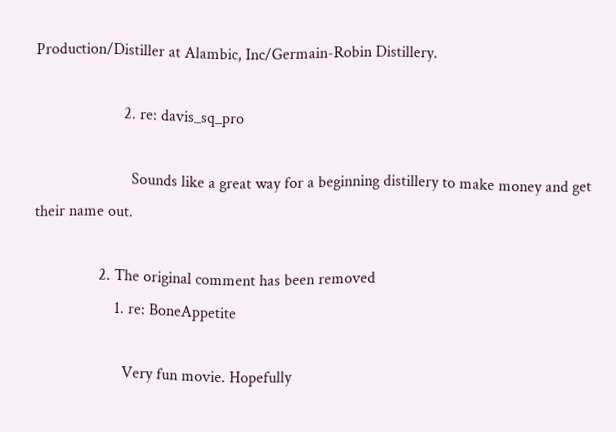Production/Distiller at Alambic, Inc/Germain-Robin Distillery.

                      2. re: davis_sq_pro

                        Sounds like a great way for a beginning distillery to make money and get their name out.

                2. The original comment has been removed
                    1. re: BoneAppetite

                      Very fun movie. Hopefully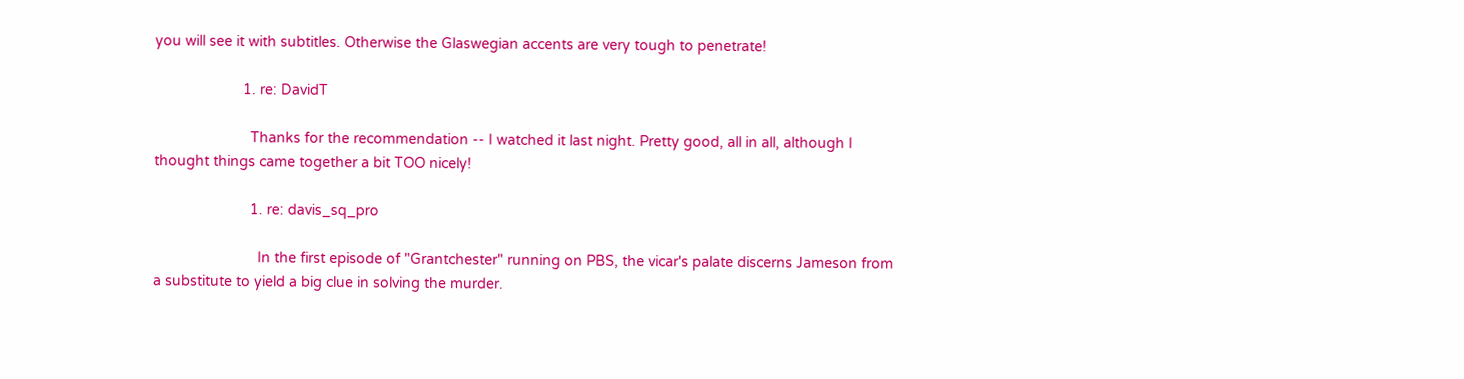you will see it with subtitles. Otherwise the Glaswegian accents are very tough to penetrate!

                      1. re: DavidT

                        Thanks for the recommendation -- I watched it last night. Pretty good, all in all, although I thought things came together a bit TOO nicely!

                        1. re: davis_sq_pro

                          In the first episode of "Grantchester" running on PBS, the vicar's palate discerns Jameson from a substitute to yield a big clue in solving the murder.